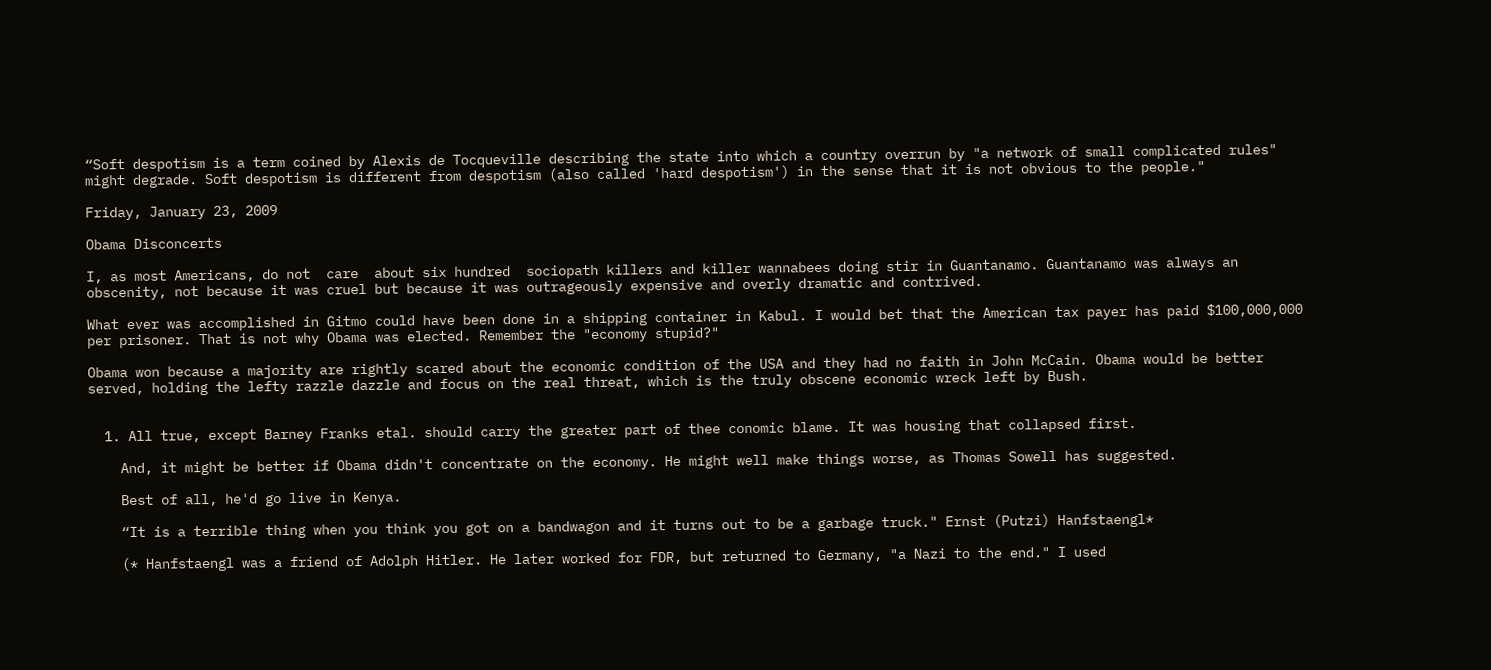“Soft despotism is a term coined by Alexis de Tocqueville describing the state into which a country overrun by "a network of small complicated rules" might degrade. Soft despotism is different from despotism (also called 'hard despotism') in the sense that it is not obvious to the people."

Friday, January 23, 2009

Obama Disconcerts

I, as most Americans, do not  care  about six hundred  sociopath killers and killer wannabees doing stir in Guantanamo. Guantanamo was always an obscenity, not because it was cruel but because it was outrageously expensive and overly dramatic and contrived.

What ever was accomplished in Gitmo could have been done in a shipping container in Kabul. I would bet that the American tax payer has paid $100,000,000 per prisoner. That is not why Obama was elected. Remember the "economy stupid?"

Obama won because a majority are rightly scared about the economic condition of the USA and they had no faith in John McCain. Obama would be better served, holding the lefty razzle dazzle and focus on the real threat, which is the truly obscene economic wreck left by Bush.


  1. All true, except Barney Franks etal. should carry the greater part of thee conomic blame. It was housing that collapsed first.

    And, it might be better if Obama didn't concentrate on the economy. He might well make things worse, as Thomas Sowell has suggested.

    Best of all, he'd go live in Kenya.

    “It is a terrible thing when you think you got on a bandwagon and it turns out to be a garbage truck." Ernst (Putzi) Hanfstaengl*

    (* Hanfstaengl was a friend of Adolph Hitler. He later worked for FDR, but returned to Germany, "a Nazi to the end." I used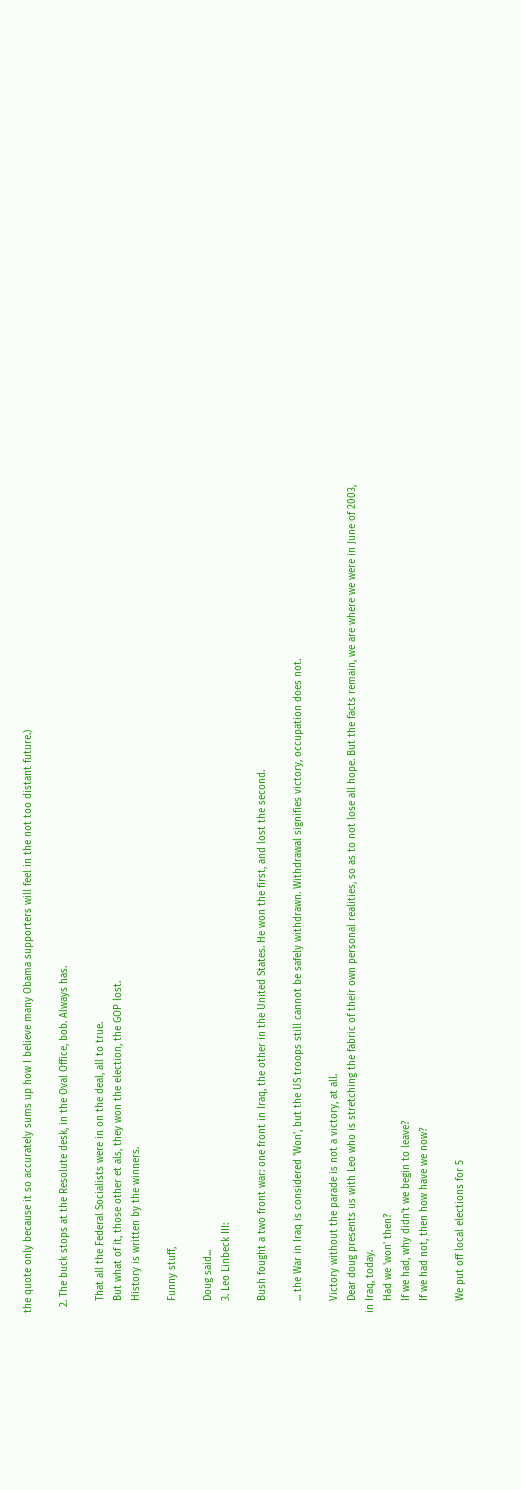the quote only because it so accurately sums up how I believe many Obama supporters will feel in the not too distant future.)

  2. The buck stops at the Resolute desk, in the Oval Office, bob. Always has.

    That all the Federal Socialists were in on the deal, all to true.
    But what of it, those other et als, they won the election, the GOP lost.
    History is written by the winners.

    Funny stuff,

    Doug said...
    3. Leo Linbeck III:

    Bush fought a two front war: one front in Iraq, the other in the United States. He won the first, and lost the second.

    ... the War in Iraq is considered 'Won', but the US troops still cannot be safely withdrawn. Withdrawal signifies victory, occupation does not.

    Victory without the parade is not a victory, at all.
    Dear doug presents us with Leo who is stretching the fabric of their own personal realities, so as to not lose all hope. But the facts remain, we are where we were in June of 2003, in Iraq, today.
    Had we 'won' then?
    If we had, why didn't we begin to leave?
    If we had not, then how have we now?

    We put off local elections for 5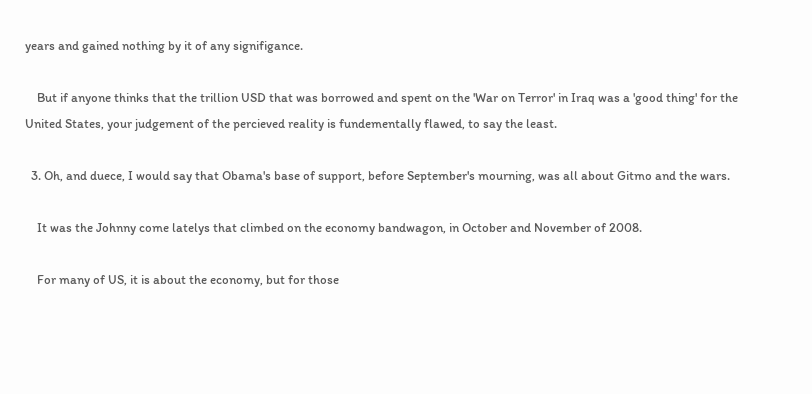years and gained nothing by it of any signifigance.

    But if anyone thinks that the trillion USD that was borrowed and spent on the 'War on Terror' in Iraq was a 'good thing' for the United States, your judgement of the percieved reality is fundementally flawed, to say the least.

  3. Oh, and duece, I would say that Obama's base of support, before September's mourning, was all about Gitmo and the wars.

    It was the Johnny come latelys that climbed on the economy bandwagon, in October and November of 2008.

    For many of US, it is about the economy, but for those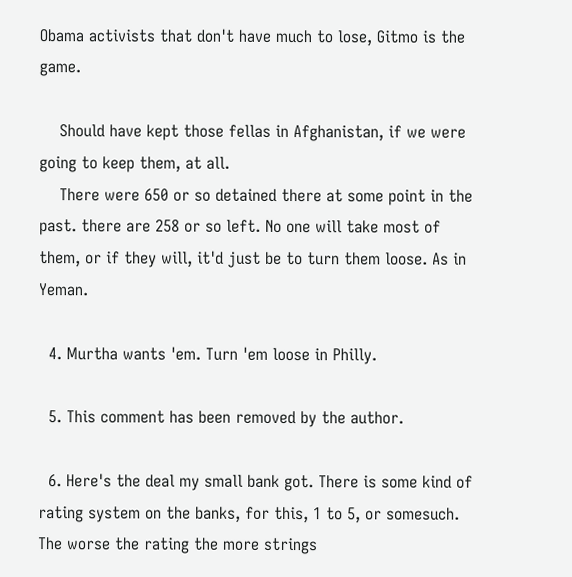Obama activists that don't have much to lose, Gitmo is the game.

    Should have kept those fellas in Afghanistan, if we were going to keep them, at all.
    There were 650 or so detained there at some point in the past. there are 258 or so left. No one will take most of them, or if they will, it'd just be to turn them loose. As in Yeman.

  4. Murtha wants 'em. Turn 'em loose in Philly.

  5. This comment has been removed by the author.

  6. Here's the deal my small bank got. There is some kind of rating system on the banks, for this, 1 to 5, or somesuch. The worse the rating the more strings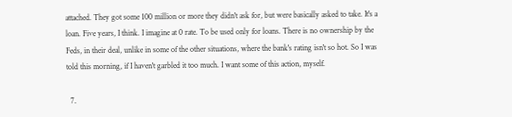attached. They got some 100 million or more they didn't ask for, but were basically asked to take. It's a loan. Five years, I think. I imagine at 0 rate. To be used only for loans. There is no ownership by the Feds, in their deal, unlike in some of the other situations, where the bank's rating isn't so hot. So I was told this morning, if I haven't garbled it too much. I want some of this action, myself.

  7.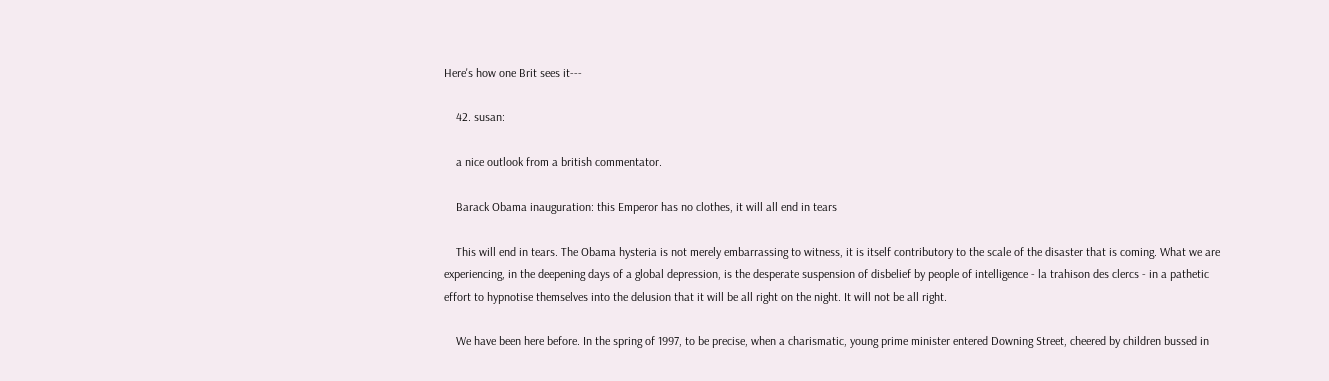Here's how one Brit sees it---

    42. susan:

    a nice outlook from a british commentator.

    Barack Obama inauguration: this Emperor has no clothes, it will all end in tears

    This will end in tears. The Obama hysteria is not merely embarrassing to witness, it is itself contributory to the scale of the disaster that is coming. What we are experiencing, in the deepening days of a global depression, is the desperate suspension of disbelief by people of intelligence - la trahison des clercs - in a pathetic effort to hypnotise themselves into the delusion that it will be all right on the night. It will not be all right.

    We have been here before. In the spring of 1997, to be precise, when a charismatic, young prime minister entered Downing Street, cheered by children bussed in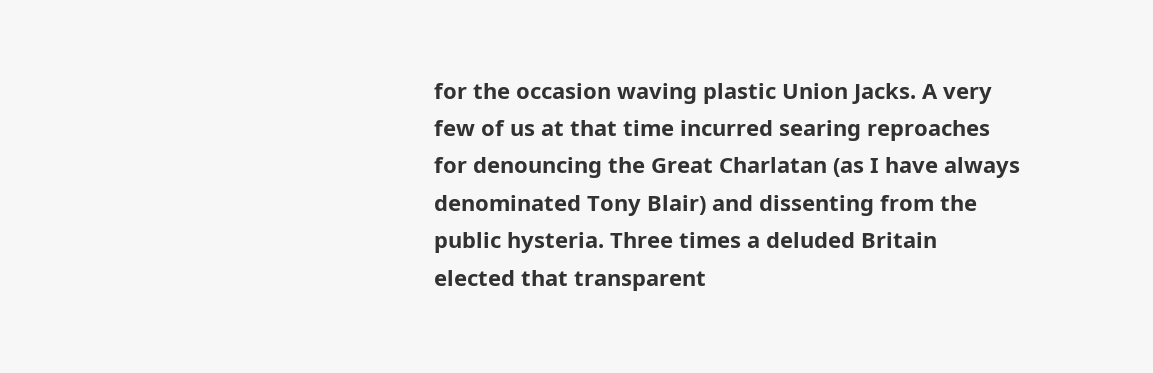for the occasion waving plastic Union Jacks. A very few of us at that time incurred searing reproaches for denouncing the Great Charlatan (as I have always denominated Tony Blair) and dissenting from the public hysteria. Three times a deluded Britain elected that transparent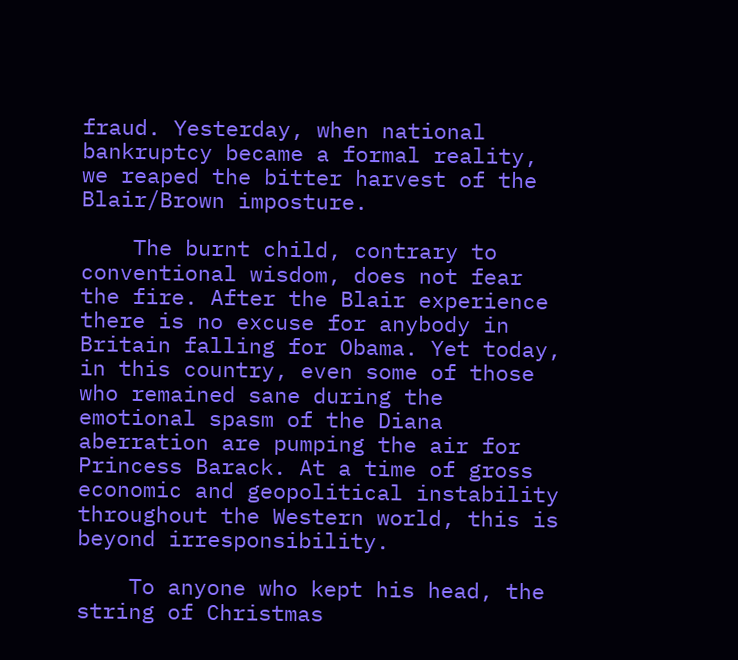fraud. Yesterday, when national bankruptcy became a formal reality, we reaped the bitter harvest of the Blair/Brown imposture.

    The burnt child, contrary to conventional wisdom, does not fear the fire. After the Blair experience there is no excuse for anybody in Britain falling for Obama. Yet today, in this country, even some of those who remained sane during the emotional spasm of the Diana aberration are pumping the air for Princess Barack. At a time of gross economic and geopolitical instability throughout the Western world, this is beyond irresponsibility.

    To anyone who kept his head, the string of Christmas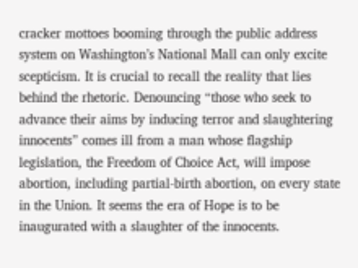cracker mottoes booming through the public address system on Washington’s National Mall can only excite scepticism. It is crucial to recall the reality that lies behind the rhetoric. Denouncing “those who seek to advance their aims by inducing terror and slaughtering innocents” comes ill from a man whose flagship legislation, the Freedom of Choice Act, will impose abortion, including partial-birth abortion, on every state in the Union. It seems the era of Hope is to be inaugurated with a slaughter of the innocents.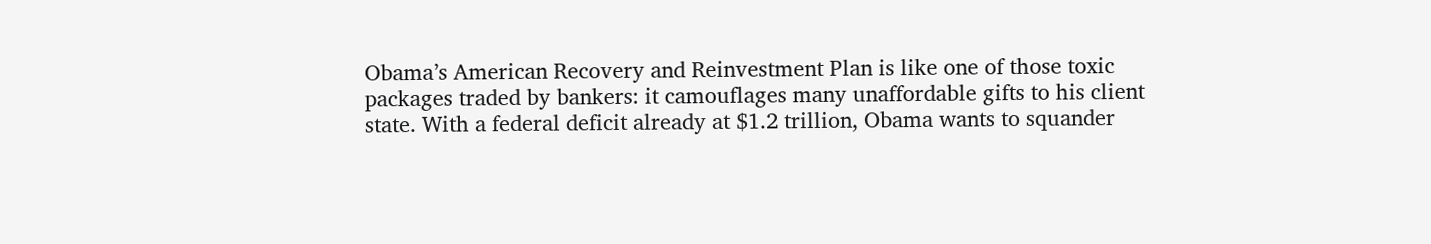Obama’s American Recovery and Reinvestment Plan is like one of those toxic packages traded by bankers: it camouflages many unaffordable gifts to his client state. With a federal deficit already at $1.2 trillion, Obama wants to squander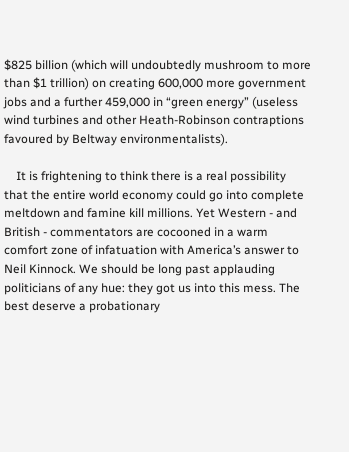$825 billion (which will undoubtedly mushroom to more than $1 trillion) on creating 600,000 more government jobs and a further 459,000 in “green energy” (useless wind turbines and other Heath-Robinson contraptions favoured by Beltway environmentalists).

    It is frightening to think there is a real possibility that the entire world economy could go into complete meltdown and famine kill millions. Yet Western - and British - commentators are cocooned in a warm comfort zone of infatuation with America’s answer to Neil Kinnock. We should be long past applauding politicians of any hue: they got us into this mess. The best deserve a probationary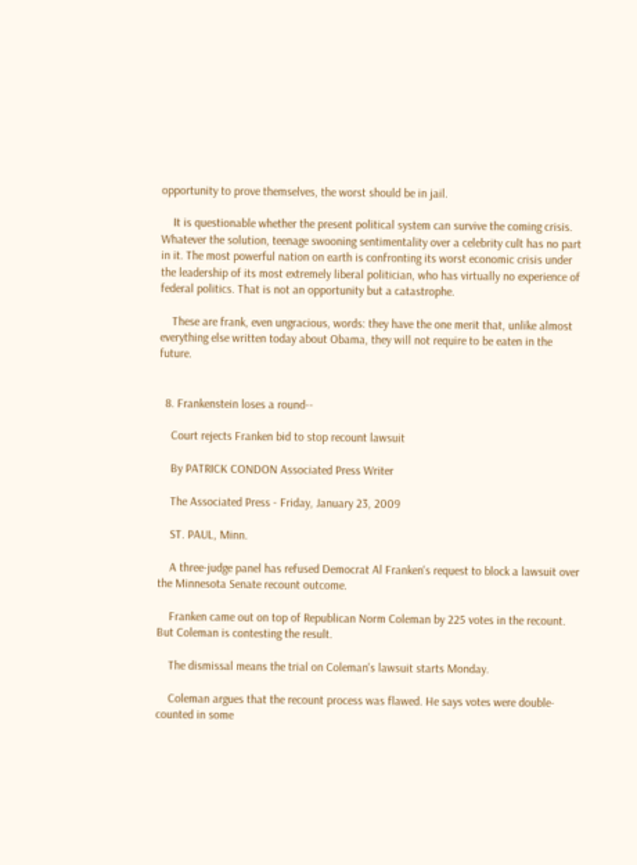opportunity to prove themselves, the worst should be in jail.

    It is questionable whether the present political system can survive the coming crisis. Whatever the solution, teenage swooning sentimentality over a celebrity cult has no part in it. The most powerful nation on earth is confronting its worst economic crisis under the leadership of its most extremely liberal politician, who has virtually no experience of federal politics. That is not an opportunity but a catastrophe.

    These are frank, even ungracious, words: they have the one merit that, unlike almost everything else written today about Obama, they will not require to be eaten in the future.


  8. Frankenstein loses a round--

    Court rejects Franken bid to stop recount lawsuit

    By PATRICK CONDON Associated Press Writer

    The Associated Press - Friday, January 23, 2009

    ST. PAUL, Minn.

    A three-judge panel has refused Democrat Al Franken's request to block a lawsuit over the Minnesota Senate recount outcome.

    Franken came out on top of Republican Norm Coleman by 225 votes in the recount. But Coleman is contesting the result.

    The dismissal means the trial on Coleman's lawsuit starts Monday.

    Coleman argues that the recount process was flawed. He says votes were double-counted in some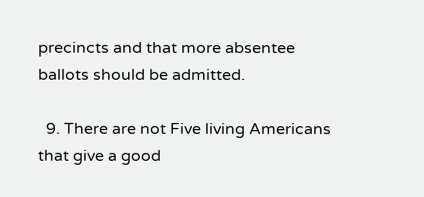precincts and that more absentee ballots should be admitted.

  9. There are not Five living Americans that give a good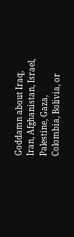Goddamn about Iraq, Iran, Afghanistan, Israel, Palestine, Gaza, Colombia, Bolivia, or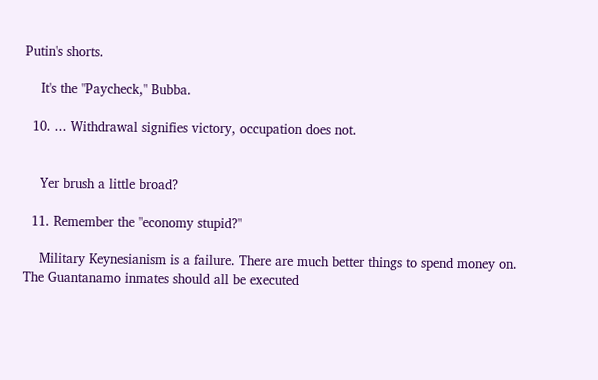Putin's shorts.

    It's the "Paycheck," Bubba.

  10. ... Withdrawal signifies victory, occupation does not.


    Yer brush a little broad?

  11. Remember the "economy stupid?"

    Military Keynesianism is a failure. There are much better things to spend money on. The Guantanamo inmates should all be executed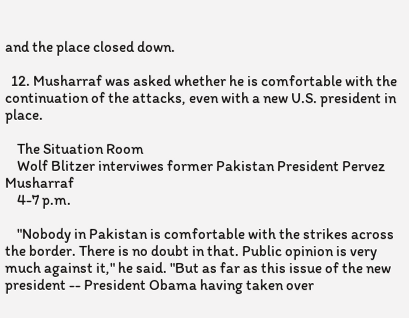and the place closed down.

  12. Musharraf was asked whether he is comfortable with the continuation of the attacks, even with a new U.S. president in place.

    The Situation Room
    Wolf Blitzer interviwes former Pakistan President Pervez Musharraf
    4-7 p.m.

    "Nobody in Pakistan is comfortable with the strikes across the border. There is no doubt in that. Public opinion is very much against it," he said. "But as far as this issue of the new president -- President Obama having taken over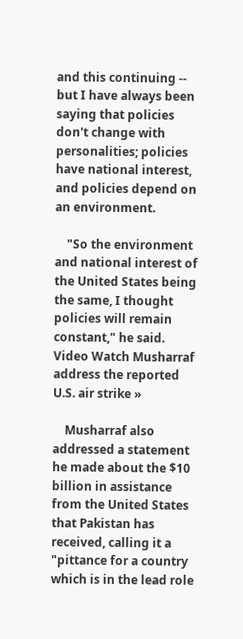and this continuing -- but I have always been saying that policies don't change with personalities; policies have national interest, and policies depend on an environment.

    "So the environment and national interest of the United States being the same, I thought policies will remain constant," he said. Video Watch Musharraf address the reported U.S. air strike »

    Musharraf also addressed a statement he made about the $10 billion in assistance from the United States that Pakistan has received, calling it a "pittance for a country which is in the lead role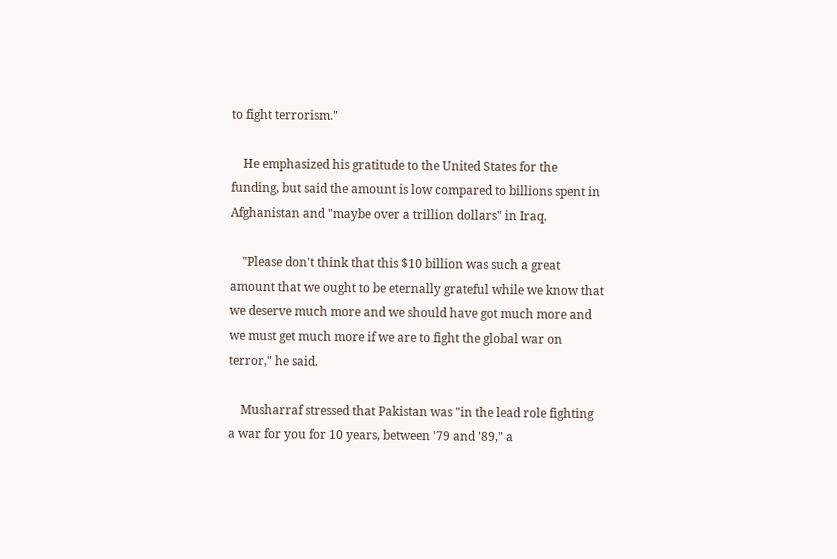to fight terrorism."

    He emphasized his gratitude to the United States for the funding, but said the amount is low compared to billions spent in Afghanistan and "maybe over a trillion dollars" in Iraq.

    "Please don't think that this $10 billion was such a great amount that we ought to be eternally grateful while we know that we deserve much more and we should have got much more and we must get much more if we are to fight the global war on terror," he said.

    Musharraf stressed that Pakistan was "in the lead role fighting a war for you for 10 years, between '79 and '89," a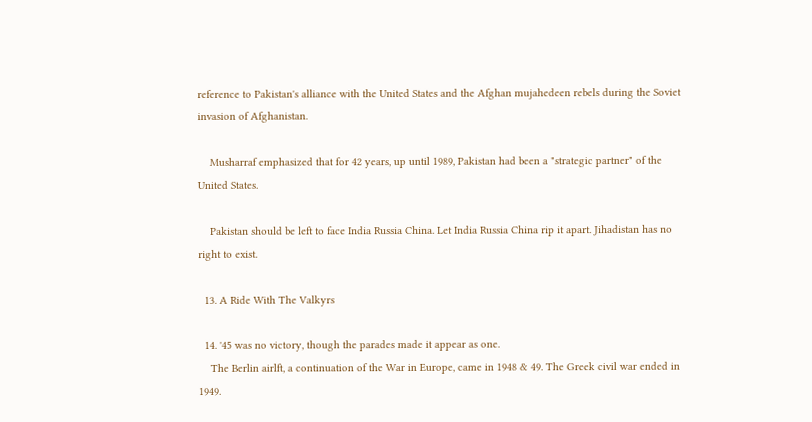reference to Pakistan's alliance with the United States and the Afghan mujahedeen rebels during the Soviet invasion of Afghanistan.

    Musharraf emphasized that for 42 years, up until 1989, Pakistan had been a "strategic partner" of the United States.

    Pakistan should be left to face India Russia China. Let India Russia China rip it apart. Jihadistan has no right to exist.

  13. A Ride With The Valkyrs

  14. '45 was no victory, though the parades made it appear as one.
    The Berlin airlft, a continuation of the War in Europe, came in 1948 & 49. The Greek civil war ended in 1949.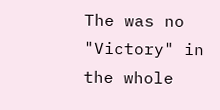The was no "Victory" in the whole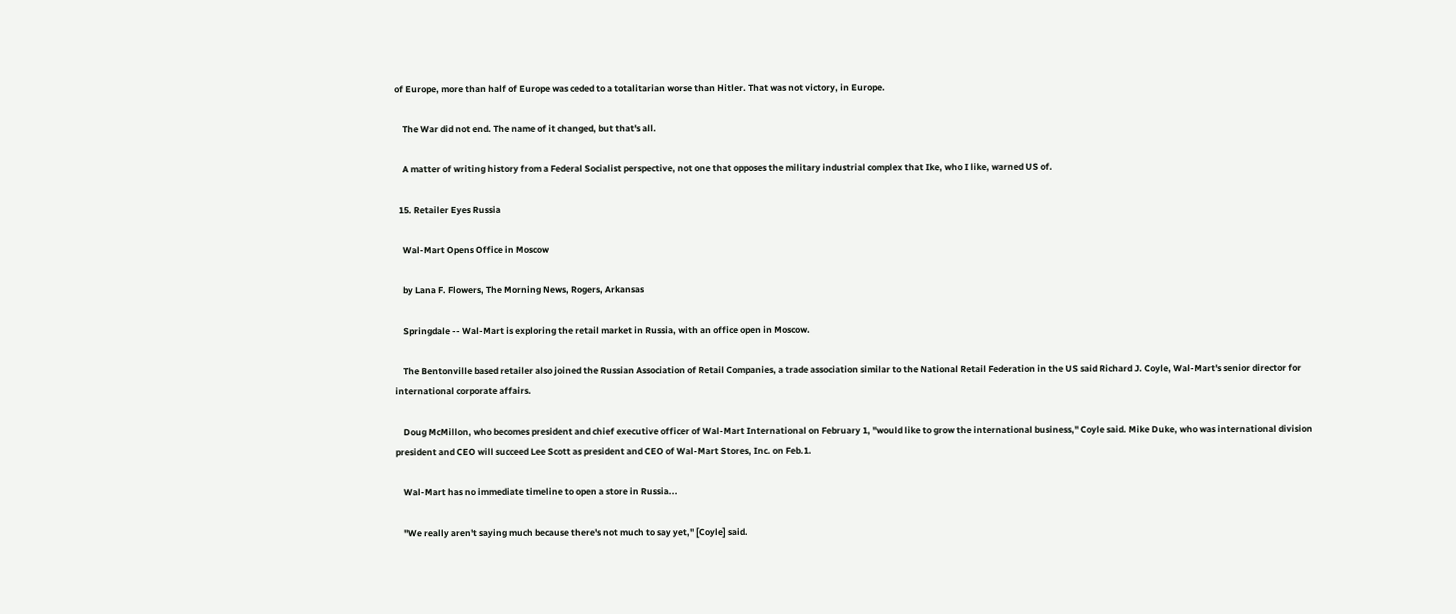of Europe, more than half of Europe was ceded to a totalitarian worse than Hitler. That was not victory, in Europe.

    The War did not end. The name of it changed, but that's all.

    A matter of writing history from a Federal Socialist perspective, not one that opposes the military industrial complex that Ike, who I like, warned US of.

  15. Retailer Eyes Russia

    Wal-Mart Opens Office in Moscow

    by Lana F. Flowers, The Morning News, Rogers, Arkansas

    Springdale -- Wal-Mart is exploring the retail market in Russia, with an office open in Moscow.

    The Bentonville based retailer also joined the Russian Association of Retail Companies, a trade association similar to the National Retail Federation in the US said Richard J. Coyle, Wal-Mart's senior director for international corporate affairs.

    Doug McMillon, who becomes president and chief executive officer of Wal-Mart International on February 1, "would like to grow the international business," Coyle said. Mike Duke, who was international division president and CEO will succeed Lee Scott as president and CEO of Wal-Mart Stores, Inc. on Feb.1.

    Wal-Mart has no immediate timeline to open a store in Russia...

    "We really aren't saying much because there's not much to say yet," [Coyle] said.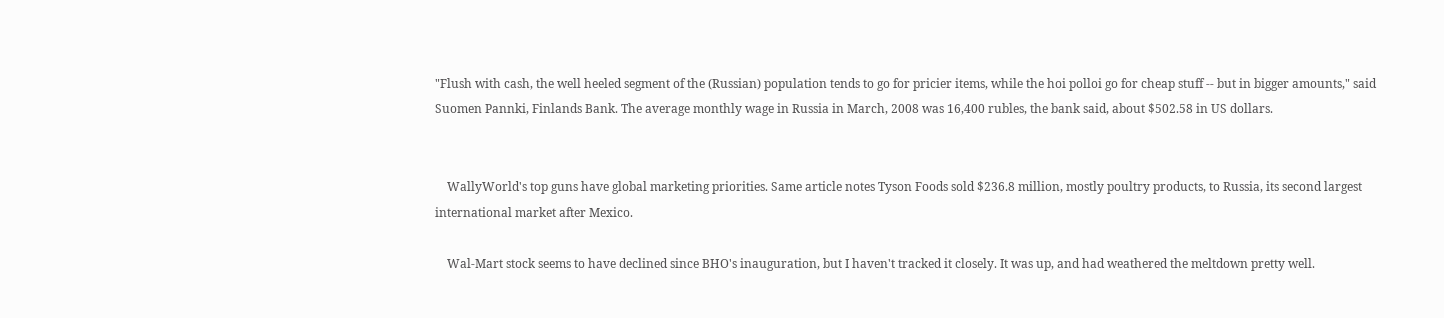"Flush with cash, the well heeled segment of the (Russian) population tends to go for pricier items, while the hoi polloi go for cheap stuff -- but in bigger amounts," said Suomen Pannki, Finlands Bank. The average monthly wage in Russia in March, 2008 was 16,400 rubles, the bank said, about $502.58 in US dollars.


    WallyWorld's top guns have global marketing priorities. Same article notes Tyson Foods sold $236.8 million, mostly poultry products, to Russia, its second largest international market after Mexico.

    Wal-Mart stock seems to have declined since BHO's inauguration, but I haven't tracked it closely. It was up, and had weathered the meltdown pretty well.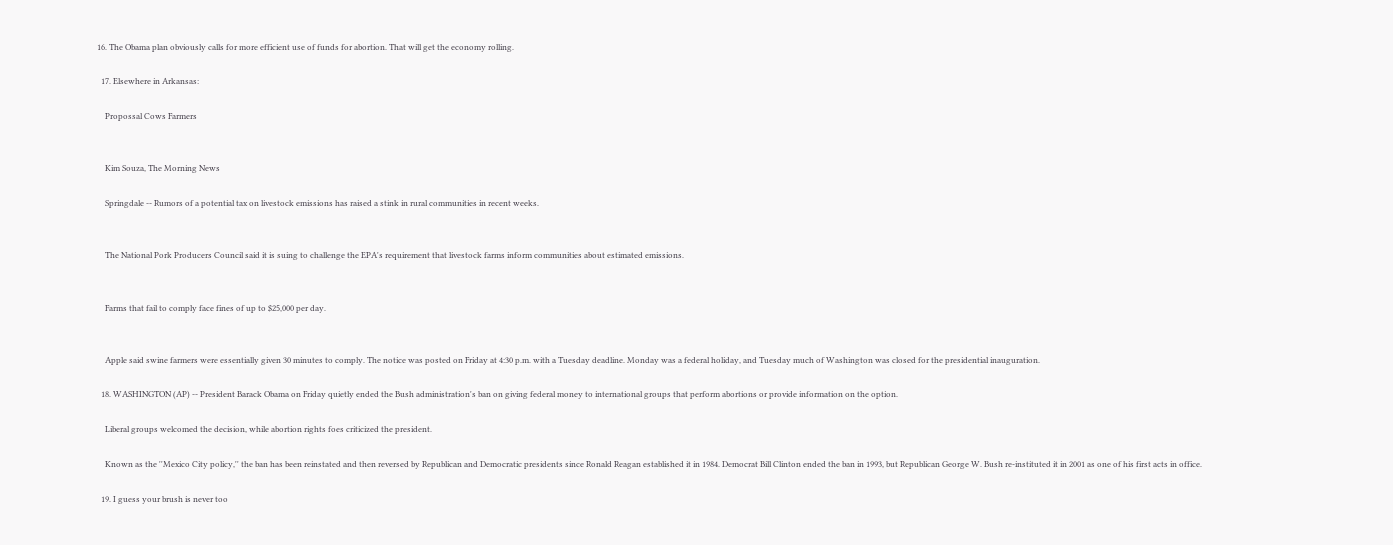16. The Obama plan obviously calls for more efficient use of funds for abortion. That will get the economy rolling.

  17. Elsewhere in Arkansas:

    Propossal Cows Farmers


    Kim Souza, The Morning News

    Springdale -- Rumors of a potential tax on livestock emissions has raised a stink in rural communities in recent weeks.


    The National Pork Producers Council said it is suing to challenge the EPA's requirement that livestock farms inform communities about estimated emissions.


    Farms that fail to comply face fines of up to $25,000 per day.


    Apple said swine farmers were essentially given 30 minutes to comply. The notice was posted on Friday at 4:30 p.m. with a Tuesday deadline. Monday was a federal holiday, and Tuesday much of Washington was closed for the presidential inauguration.

  18. WASHINGTON (AP) -- President Barack Obama on Friday quietly ended the Bush administration's ban on giving federal money to international groups that perform abortions or provide information on the option.

    Liberal groups welcomed the decision, while abortion rights foes criticized the president.

    Known as the ''Mexico City policy,'' the ban has been reinstated and then reversed by Republican and Democratic presidents since Ronald Reagan established it in 1984. Democrat Bill Clinton ended the ban in 1993, but Republican George W. Bush re-instituted it in 2001 as one of his first acts in office.

  19. I guess your brush is never too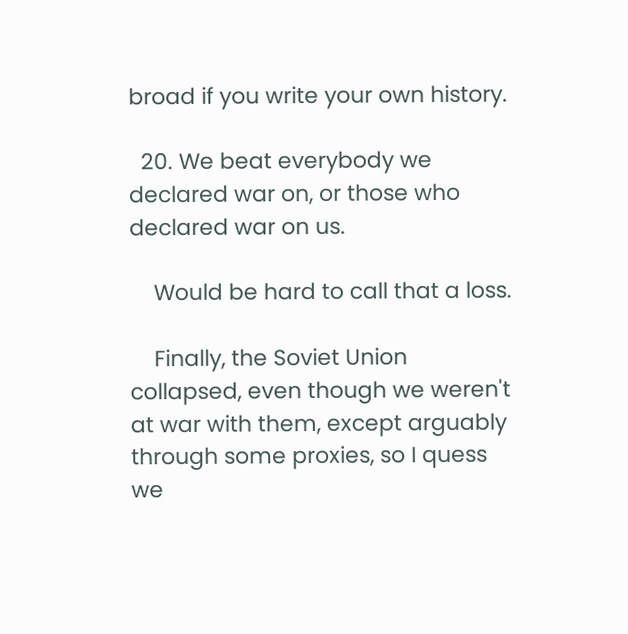broad if you write your own history.

  20. We beat everybody we declared war on, or those who declared war on us.

    Would be hard to call that a loss.

    Finally, the Soviet Union collapsed, even though we weren't at war with them, except arguably through some proxies, so I quess we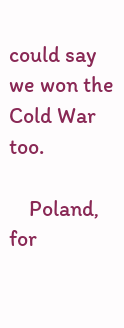could say we won the Cold War too.

    Poland, for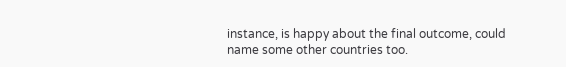instance, is happy about the final outcome, could name some other countries too.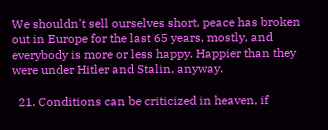We shouldn't sell ourselves short, peace has broken out in Europe for the last 65 years, mostly, and everybody is more or less happy. Happier than they were under Hitler and Stalin, anyway.

  21. Conditions can be criticized in heaven, if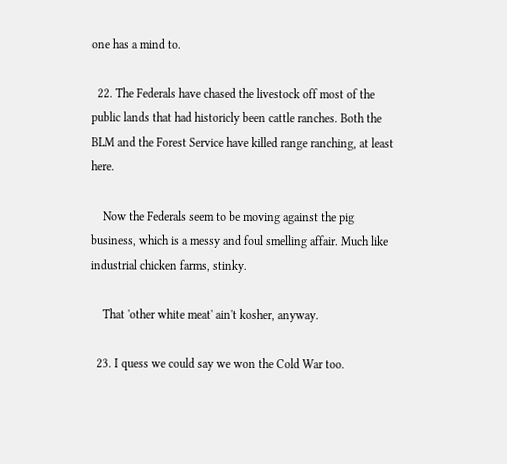one has a mind to.

  22. The Federals have chased the livestock off most of the public lands that had historicly been cattle ranches. Both the BLM and the Forest Service have killed range ranching, at least here.

    Now the Federals seem to be moving against the pig business, which is a messy and foul smelling affair. Much like industrial chicken farms, stinky.

    That 'other white meat' ain't kosher, anyway.

  23. I quess we could say we won the Cold War too.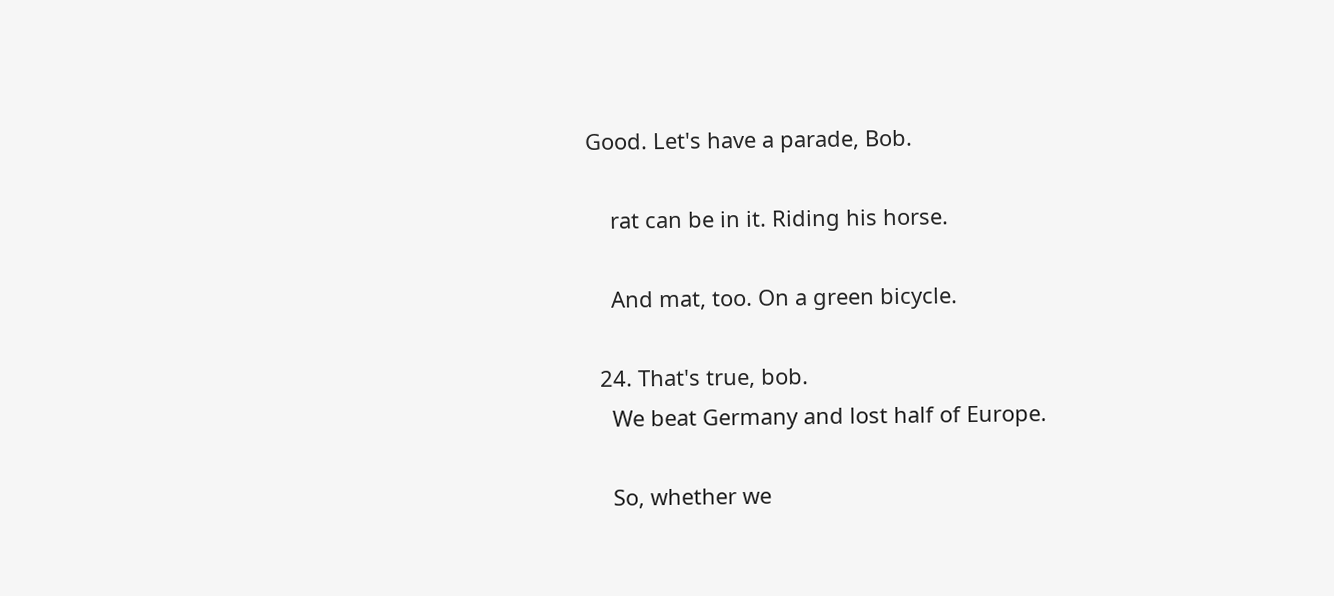Good. Let's have a parade, Bob.

    rat can be in it. Riding his horse.

    And mat, too. On a green bicycle.

  24. That's true, bob.
    We beat Germany and lost half of Europe.

    So, whether we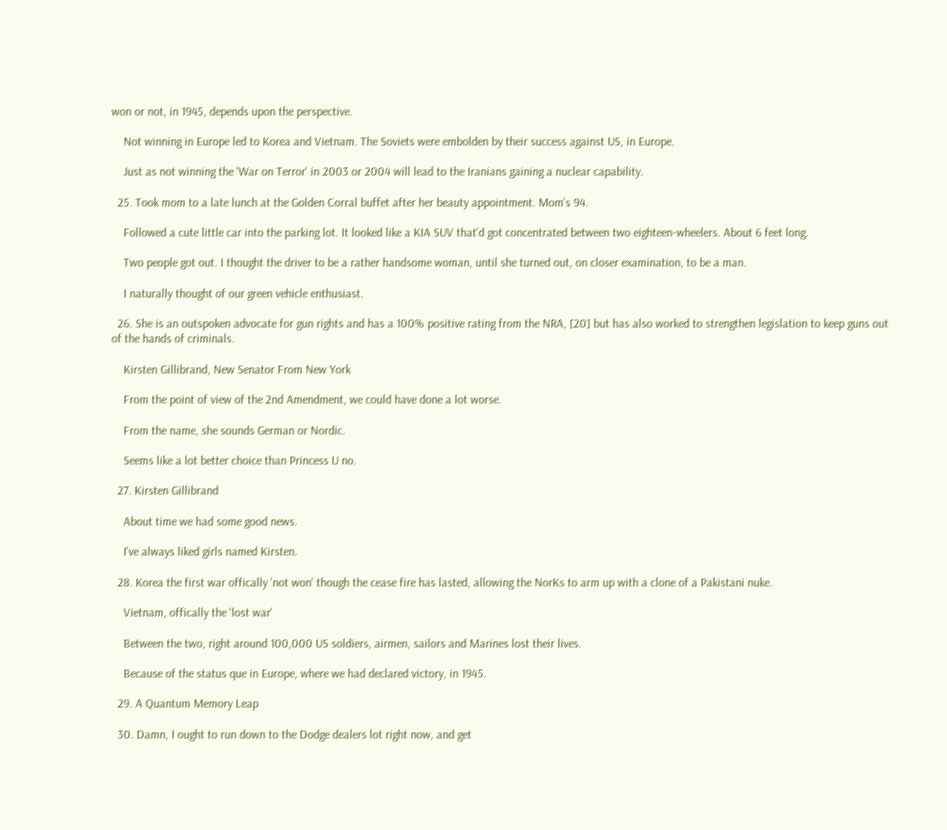won or not, in 1945, depends upon the perspective.

    Not winning in Europe led to Korea and Vietnam. The Soviets were embolden by their success against US, in Europe.

    Just as not winning the 'War on Terror' in 2003 or 2004 will lead to the Iranians gaining a nuclear capability.

  25. Took mom to a late lunch at the Golden Corral buffet after her beauty appointment. Mom's 94.

    Followed a cute little car into the parking lot. It looked like a KIA SUV that'd got concentrated between two eighteen-wheelers. About 6 feet long.

    Two people got out. I thought the driver to be a rather handsome woman, until she turned out, on closer examination, to be a man.

    I naturally thought of our green vehicle enthusiast.

  26. She is an outspoken advocate for gun rights and has a 100% positive rating from the NRA, [20] but has also worked to strengthen legislation to keep guns out of the hands of criminals.

    Kirsten Gillibrand, New Senator From New York

    From the point of view of the 2nd Amendment, we could have done a lot worse.

    From the name, she sounds German or Nordic.

    Seems like a lot better choice than Princess U no.

  27. Kirsten Gillibrand

    About time we had some good news.

    I've always liked girls named Kirsten.

  28. Korea the first war offically 'not won' though the cease fire has lasted, allowing the NorKs to arm up with a clone of a Pakistani nuke.

    Vietnam, offically the 'lost war'

    Between the two, right around 100,000 US soldiers, airmen, sailors and Marines lost their lives.

    Because of the status que in Europe, where we had declared victory, in 1945.

  29. A Quantum Memory Leap

  30. Damn, I ought to run down to the Dodge dealers lot right now, and get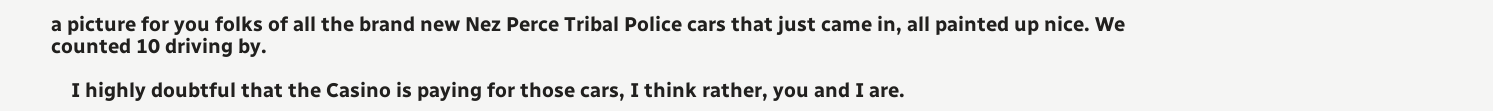a picture for you folks of all the brand new Nez Perce Tribal Police cars that just came in, all painted up nice. We counted 10 driving by.

    I highly doubtful that the Casino is paying for those cars, I think rather, you and I are.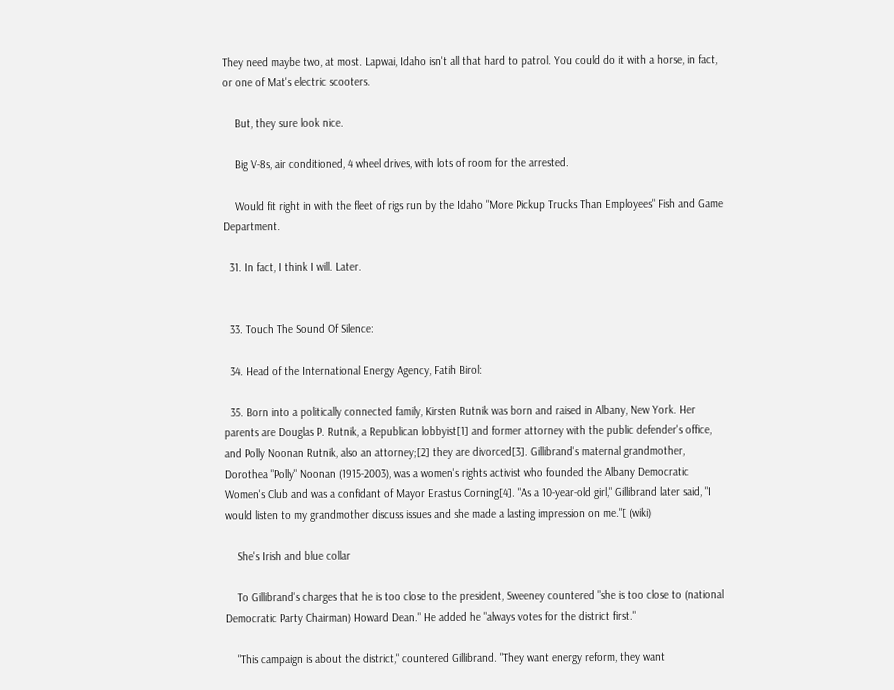They need maybe two, at most. Lapwai, Idaho isn't all that hard to patrol. You could do it with a horse, in fact, or one of Mat's electric scooters.

    But, they sure look nice.

    Big V-8s, air conditioned, 4 wheel drives, with lots of room for the arrested.

    Would fit right in with the fleet of rigs run by the Idaho "More Pickup Trucks Than Employees" Fish and Game Department.

  31. In fact, I think I will. Later.


  33. Touch The Sound Of Silence:

  34. Head of the International Energy Agency, Fatih Birol:

  35. Born into a politically connected family, Kirsten Rutnik was born and raised in Albany, New York. Her parents are Douglas P. Rutnik, a Republican lobbyist[1] and former attorney with the public defender's office, and Polly Noonan Rutnik, also an attorney;[2] they are divorced[3]. Gillibrand's maternal grandmother, Dorothea "Polly" Noonan (1915-2003), was a women's rights activist who founded the Albany Democratic Women's Club and was a confidant of Mayor Erastus Corning[4]. "As a 10-year-old girl," Gillibrand later said, "I would listen to my grandmother discuss issues and she made a lasting impression on me."[ (wiki)

    She's Irish and blue collar

    To Gillibrand's charges that he is too close to the president, Sweeney countered "she is too close to (national Democratic Party Chairman) Howard Dean." He added he "always votes for the district first."

    "This campaign is about the district," countered Gillibrand. "They want energy reform, they want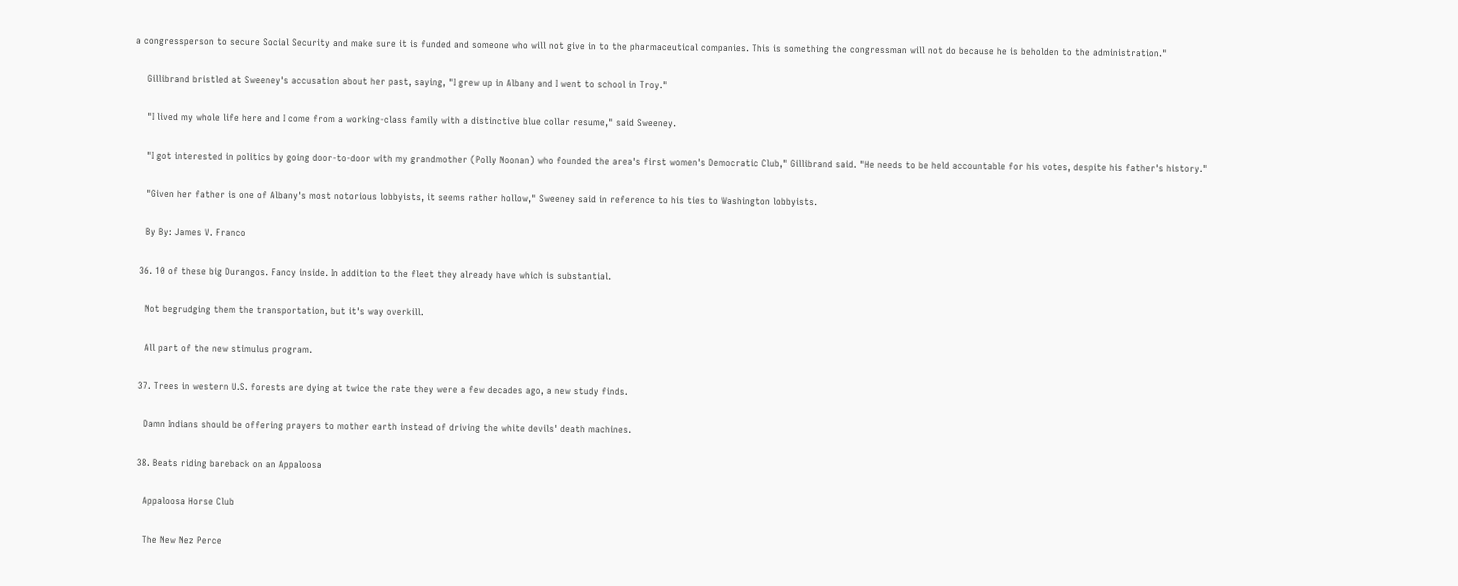a congressperson to secure Social Security and make sure it is funded and someone who will not give in to the pharmaceutical companies. This is something the congressman will not do because he is beholden to the administration."

    Gillibrand bristled at Sweeney's accusation about her past, saying, "I grew up in Albany and I went to school in Troy."

    "I lived my whole life here and I come from a working-class family with a distinctive blue collar resume," said Sweeney.

    "I got interested in politics by going door-to-door with my grandmother (Polly Noonan) who founded the area's first women's Democratic Club," Gillibrand said. "He needs to be held accountable for his votes, despite his father's history."

    "Given her father is one of Albany's most notorious lobbyists, it seems rather hollow," Sweeney said in reference to his ties to Washington lobbyists.

    By By: James V. Franco

  36. 10 of these big Durangos. Fancy inside. In addition to the fleet they already have which is substantial.

    Not begrudging them the transportation, but it's way overkill.

    All part of the new stimulus program.

  37. Trees in western U.S. forests are dying at twice the rate they were a few decades ago, a new study finds.

    Damn Indians should be offering prayers to mother earth instead of driving the white devils' death machines.

  38. Beats riding bareback on an Appaloosa

    Appaloosa Horse Club

    The New Nez Perce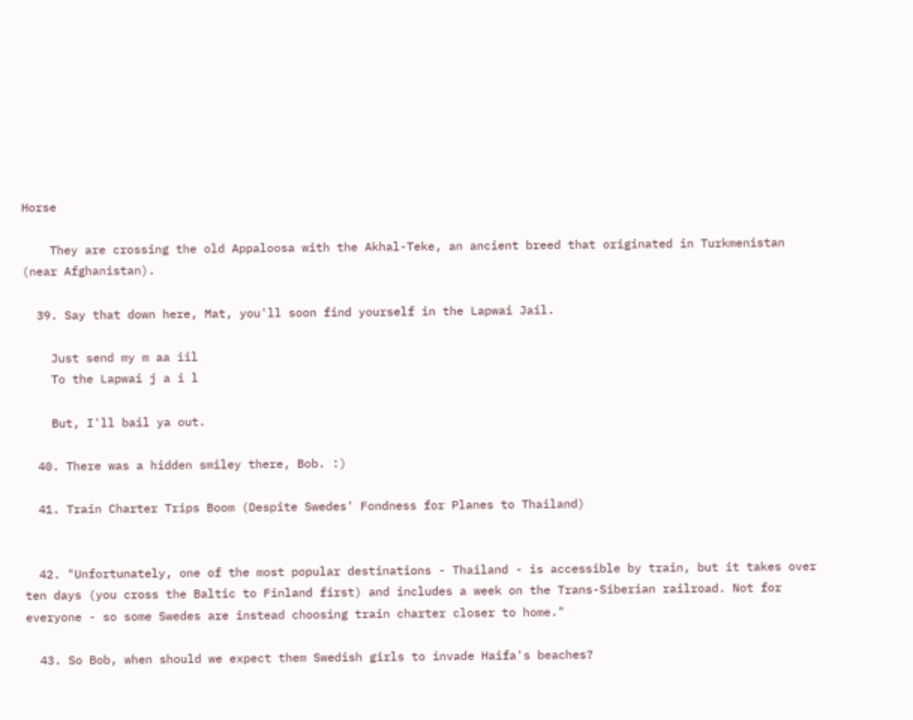Horse

    They are crossing the old Appaloosa with the Akhal-Teke, an ancient breed that originated in Turkmenistan (near Afghanistan).

  39. Say that down here, Mat, you'll soon find yourself in the Lapwai Jail.

    Just send my m aa iil
    To the Lapwai j a i l

    But, I'll bail ya out.

  40. There was a hidden smiley there, Bob. :)

  41. Train Charter Trips Boom (Despite Swedes' Fondness for Planes to Thailand)


  42. "Unfortunately, one of the most popular destinations - Thailand - is accessible by train, but it takes over ten days (you cross the Baltic to Finland first) and includes a week on the Trans-Siberian railroad. Not for everyone - so some Swedes are instead choosing train charter closer to home."

  43. So Bob, when should we expect them Swedish girls to invade Haifa's beaches?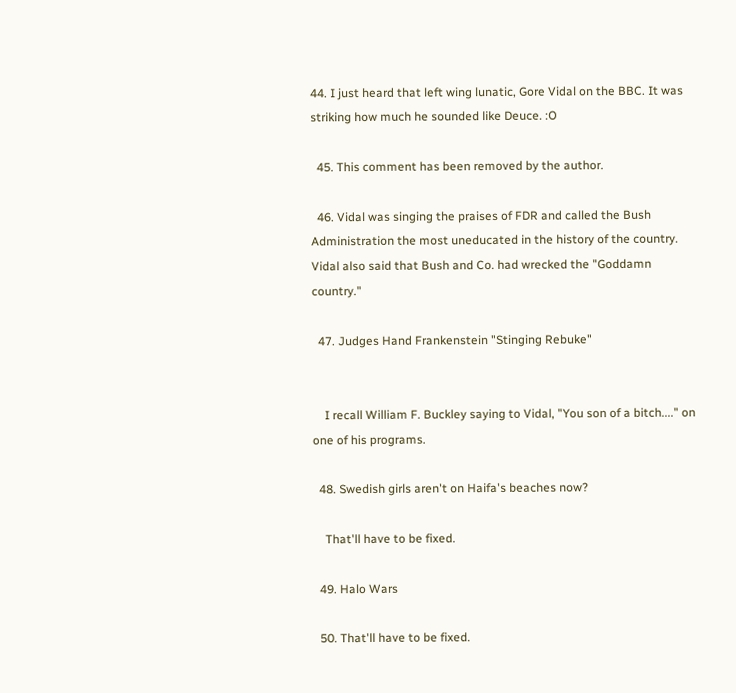44. I just heard that left wing lunatic, Gore Vidal on the BBC. It was striking how much he sounded like Deuce. :O

  45. This comment has been removed by the author.

  46. Vidal was singing the praises of FDR and called the Bush Administration the most uneducated in the history of the country. Vidal also said that Bush and Co. had wrecked the "Goddamn country."

  47. Judges Hand Frankenstein "Stinging Rebuke"


    I recall William F. Buckley saying to Vidal, "You son of a bitch...." on one of his programs.

  48. Swedish girls aren't on Haifa's beaches now?

    That'll have to be fixed.

  49. Halo Wars

  50. That'll have to be fixed.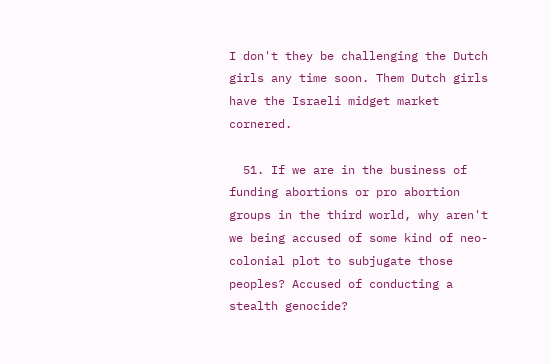I don't they be challenging the Dutch girls any time soon. Them Dutch girls have the Israeli midget market cornered.

  51. If we are in the business of funding abortions or pro abortion groups in the third world, why aren't we being accused of some kind of neo-colonial plot to subjugate those peoples? Accused of conducting a stealth genocide?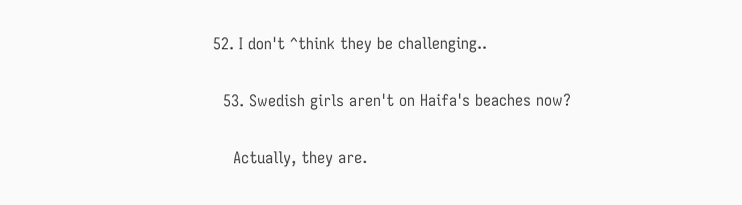52. I don't ^think they be challenging..

  53. Swedish girls aren't on Haifa's beaches now?

    Actually, they are.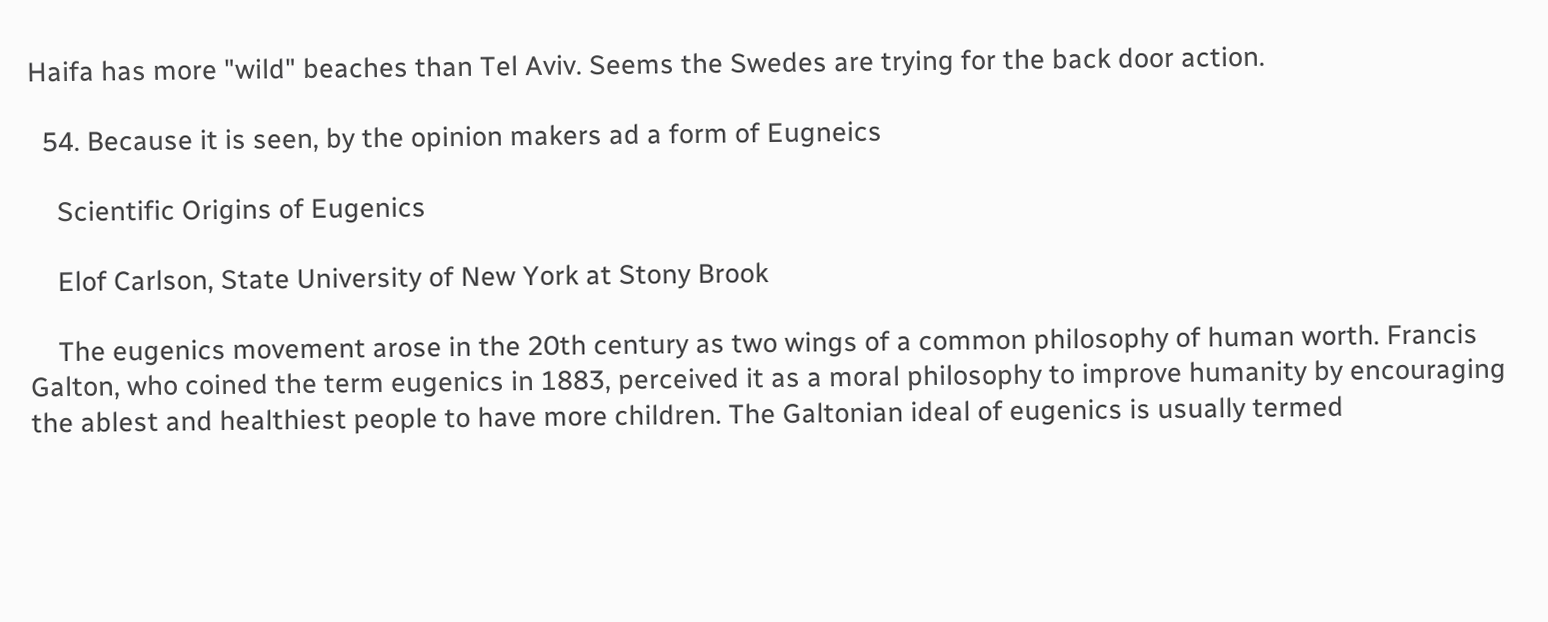Haifa has more "wild" beaches than Tel Aviv. Seems the Swedes are trying for the back door action.

  54. Because it is seen, by the opinion makers ad a form of Eugneics

    Scientific Origins of Eugenics

    Elof Carlson, State University of New York at Stony Brook

    The eugenics movement arose in the 20th century as two wings of a common philosophy of human worth. Francis Galton, who coined the term eugenics in 1883, perceived it as a moral philosophy to improve humanity by encouraging the ablest and healthiest people to have more children. The Galtonian ideal of eugenics is usually termed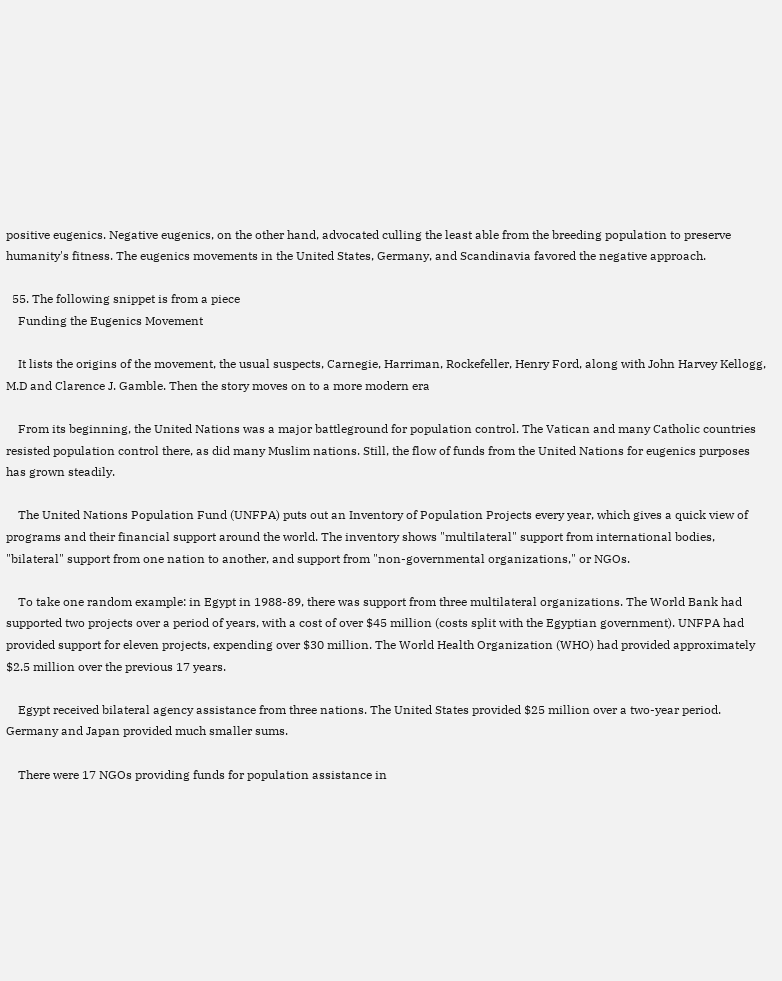positive eugenics. Negative eugenics, on the other hand, advocated culling the least able from the breeding population to preserve humanity's fitness. The eugenics movements in the United States, Germany, and Scandinavia favored the negative approach.

  55. The following snippet is from a piece
    Funding the Eugenics Movement

    It lists the origins of the movement, the usual suspects, Carnegie, Harriman, Rockefeller, Henry Ford, along with John Harvey Kellogg, M.D and Clarence J. Gamble. Then the story moves on to a more modern era

    From its beginning, the United Nations was a major battleground for population control. The Vatican and many Catholic countries resisted population control there, as did many Muslim nations. Still, the flow of funds from the United Nations for eugenics purposes has grown steadily.

    The United Nations Population Fund (UNFPA) puts out an Inventory of Population Projects every year, which gives a quick view of programs and their financial support around the world. The inventory shows "multilateral" support from international bodies, "bilateral" support from one nation to another, and support from "non-governmental organizations," or NGOs.

    To take one random example: in Egypt in 1988-89, there was support from three multilateral organizations. The World Bank had supported two projects over a period of years, with a cost of over $45 million (costs split with the Egyptian government). UNFPA had provided support for eleven projects, expending over $30 million. The World Health Organization (WHO) had provided approximately $2.5 million over the previous 17 years.

    Egypt received bilateral agency assistance from three nations. The United States provided $25 million over a two-year period. Germany and Japan provided much smaller sums.

    There were 17 NGOs providing funds for population assistance in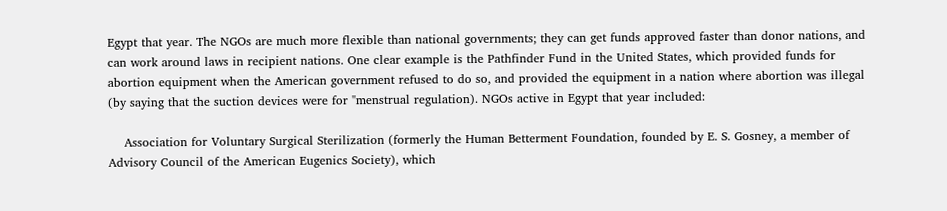Egypt that year. The NGOs are much more flexible than national governments; they can get funds approved faster than donor nations, and can work around laws in recipient nations. One clear example is the Pathfinder Fund in the United States, which provided funds for abortion equipment when the American government refused to do so, and provided the equipment in a nation where abortion was illegal (by saying that the suction devices were for "menstrual regulation). NGOs active in Egypt that year included:

    Association for Voluntary Surgical Sterilization (formerly the Human Betterment Foundation, founded by E. S. Gosney, a member of Advisory Council of the American Eugenics Society), which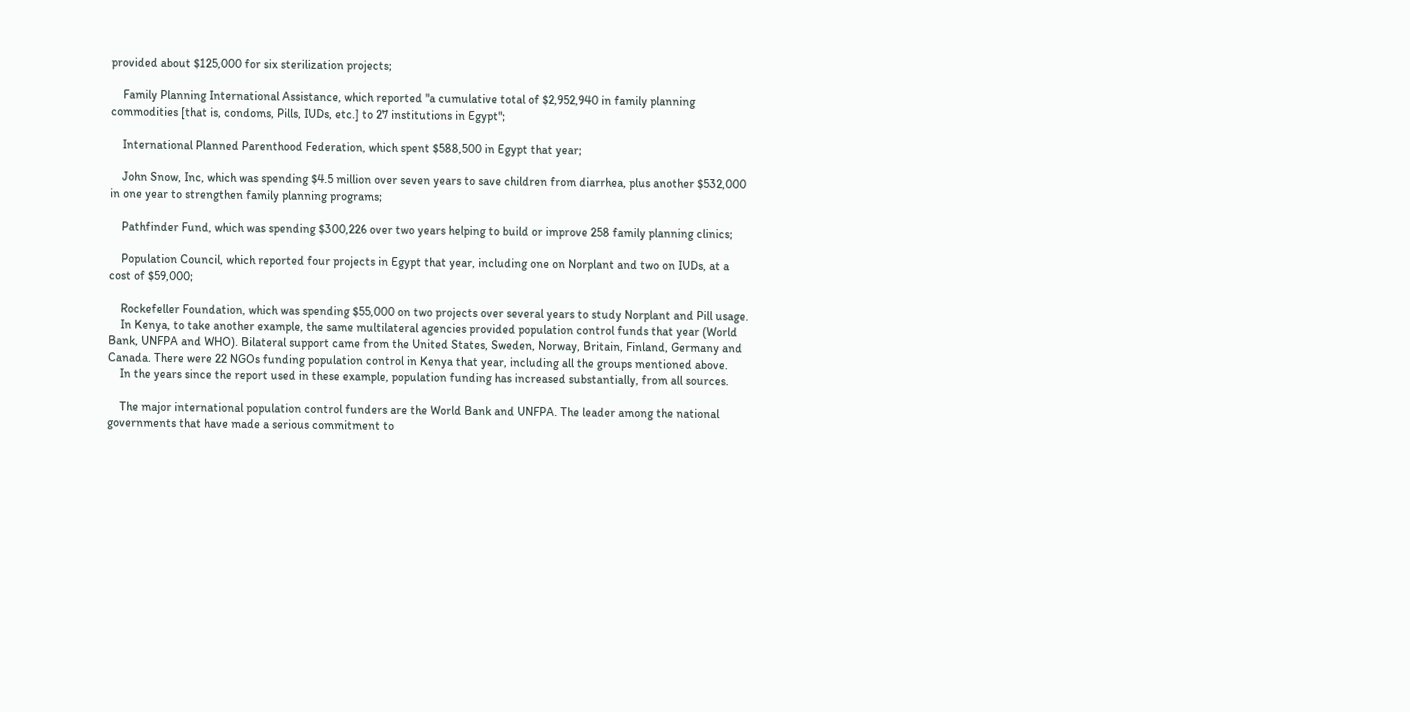provided about $125,000 for six sterilization projects;

    Family Planning International Assistance, which reported "a cumulative total of $2,952,940 in family planning commodities [that is, condoms, Pills, IUDs, etc.] to 27 institutions in Egypt";

    International Planned Parenthood Federation, which spent $588,500 in Egypt that year;

    John Snow, Inc, which was spending $4.5 million over seven years to save children from diarrhea, plus another $532,000 in one year to strengthen family planning programs;

    Pathfinder Fund, which was spending $300,226 over two years helping to build or improve 258 family planning clinics;

    Population Council, which reported four projects in Egypt that year, including one on Norplant and two on IUDs, at a cost of $59,000;

    Rockefeller Foundation, which was spending $55,000 on two projects over several years to study Norplant and Pill usage.
    In Kenya, to take another example, the same multilateral agencies provided population control funds that year (World Bank, UNFPA and WHO). Bilateral support came from the United States, Sweden, Norway, Britain, Finland, Germany and Canada. There were 22 NGOs funding population control in Kenya that year, including all the groups mentioned above.
    In the years since the report used in these example, population funding has increased substantially, from all sources.

    The major international population control funders are the World Bank and UNFPA. The leader among the national governments that have made a serious commitment to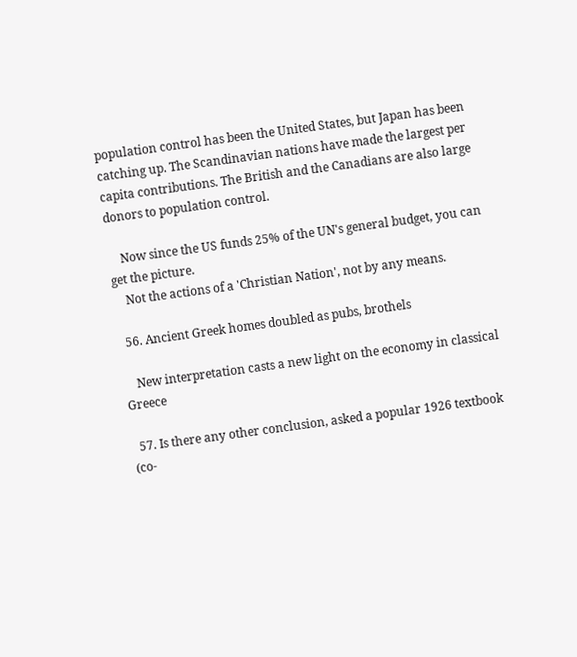population control has been the United States, but Japan has been catching up. The Scandinavian nations have made the largest per capita contributions. The British and the Canadians are also large donors to population control.

    Now since the US funds 25% of the UN's general budget, you can get the picture.
    Not the actions of a 'Christian Nation', not by any means.

  56. Ancient Greek homes doubled as pubs, brothels

    New interpretation casts a new light on the economy in classical Greece

  57. Is there any other conclusion, asked a popular 1926 textbook (co-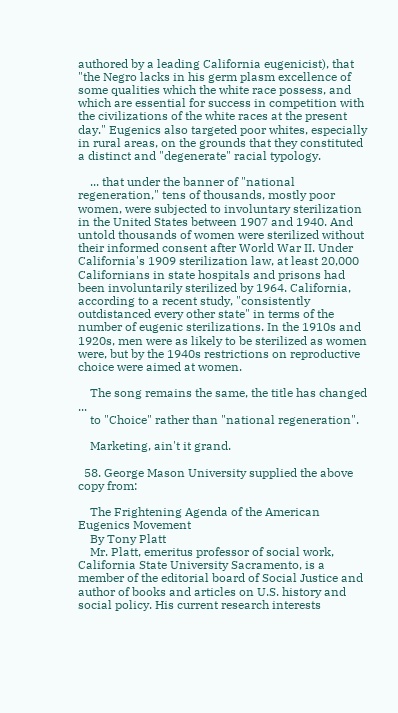authored by a leading California eugenicist), that "the Negro lacks in his germ plasm excellence of some qualities which the white race possess, and which are essential for success in competition with the civilizations of the white races at the present day." Eugenics also targeted poor whites, especially in rural areas, on the grounds that they constituted a distinct and "degenerate" racial typology.

    ... that under the banner of "national regeneration," tens of thousands, mostly poor women, were subjected to involuntary sterilization in the United States between 1907 and 1940. And untold thousands of women were sterilized without their informed consent after World War II. Under California's 1909 sterilization law, at least 20,000 Californians in state hospitals and prisons had been involuntarily sterilized by 1964. California, according to a recent study, "consistently outdistanced every other state" in terms of the number of eugenic sterilizations. In the 1910s and 1920s, men were as likely to be sterilized as women were, but by the 1940s restrictions on reproductive choice were aimed at women.

    The song remains the same, the title has changed ...
    to "Choice" rather than "national regeneration".

    Marketing, ain't it grand.

  58. George Mason University supplied the above copy from:

    The Frightening Agenda of the American Eugenics Movement
    By Tony Platt
    Mr. Platt, emeritus professor of social work, California State University Sacramento, is a member of the editorial board of Social Justice and author of books and articles on U.S. history and social policy. His current research interests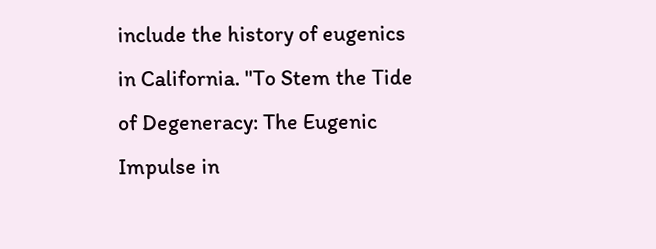include the history of eugenics in California. "To Stem the Tide of Degeneracy: The Eugenic Impulse in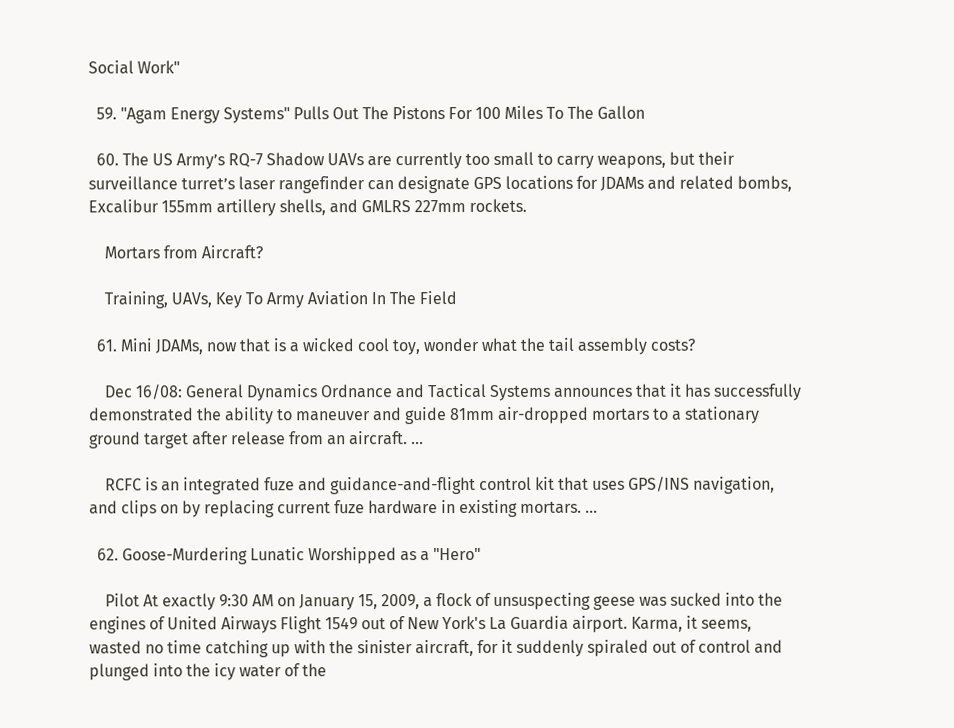Social Work"

  59. "Agam Energy Systems" Pulls Out The Pistons For 100 Miles To The Gallon

  60. The US Army’s RQ-7 Shadow UAVs are currently too small to carry weapons, but their surveillance turret’s laser rangefinder can designate GPS locations for JDAMs and related bombs, Excalibur 155mm artillery shells, and GMLRS 227mm rockets.

    Mortars from Aircraft?

    Training, UAVs, Key To Army Aviation In The Field

  61. Mini JDAMs, now that is a wicked cool toy, wonder what the tail assembly costs?

    Dec 16/08: General Dynamics Ordnance and Tactical Systems announces that it has successfully demonstrated the ability to maneuver and guide 81mm air-dropped mortars to a stationary ground target after release from an aircraft. ...

    RCFC is an integrated fuze and guidance-and-flight control kit that uses GPS/INS navigation, and clips on by replacing current fuze hardware in existing mortars. ...

  62. Goose-Murdering Lunatic Worshipped as a "Hero"

    Pilot At exactly 9:30 AM on January 15, 2009, a flock of unsuspecting geese was sucked into the engines of United Airways Flight 1549 out of New York's La Guardia airport. Karma, it seems, wasted no time catching up with the sinister aircraft, for it suddenly spiraled out of control and plunged into the icy water of the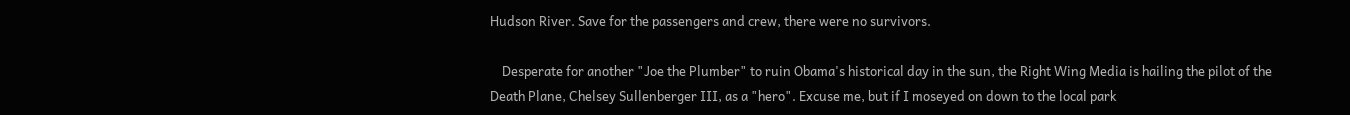Hudson River. Save for the passengers and crew, there were no survivors.

    Desperate for another "Joe the Plumber" to ruin Obama's historical day in the sun, the Right Wing Media is hailing the pilot of the Death Plane, Chelsey Sullenberger III, as a "hero". Excuse me, but if I moseyed on down to the local park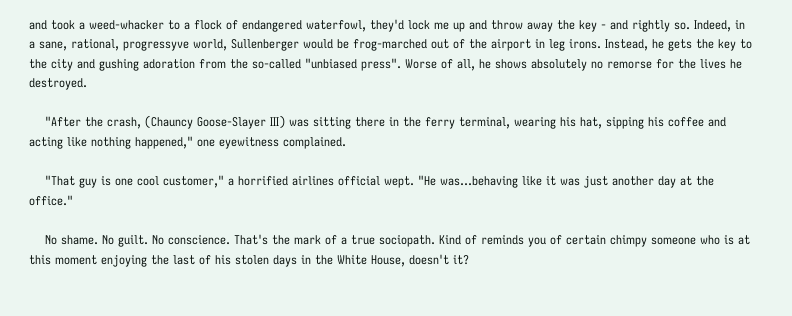and took a weed-whacker to a flock of endangered waterfowl, they'd lock me up and throw away the key - and rightly so. Indeed, in a sane, rational, progressyve world, Sullenberger would be frog-marched out of the airport in leg irons. Instead, he gets the key to the city and gushing adoration from the so-called "unbiased press". Worse of all, he shows absolutely no remorse for the lives he destroyed.

    "After the crash, (Chauncy Goose-Slayer III) was sitting there in the ferry terminal, wearing his hat, sipping his coffee and acting like nothing happened," one eyewitness complained.

    "That guy is one cool customer," a horrified airlines official wept. "He was...behaving like it was just another day at the office."

    No shame. No guilt. No conscience. That's the mark of a true sociopath. Kind of reminds you of certain chimpy someone who is at this moment enjoying the last of his stolen days in the White House, doesn't it?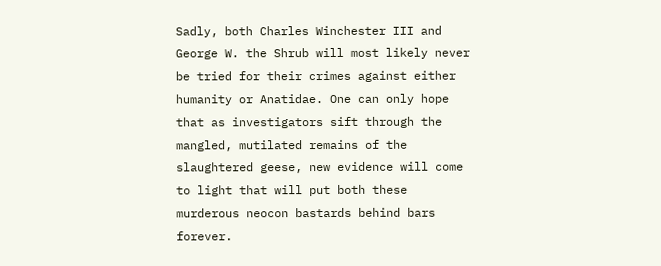Sadly, both Charles Winchester III and George W. the Shrub will most likely never be tried for their crimes against either humanity or Anatidae. One can only hope that as investigators sift through the mangled, mutilated remains of the slaughtered geese, new evidence will come to light that will put both these murderous neocon bastards behind bars forever.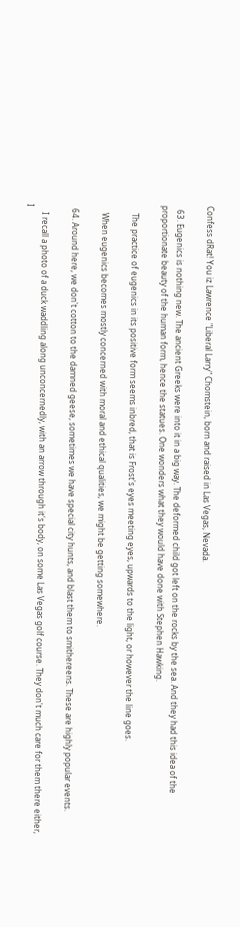Confess dRat! You iz Lawrence "Liberal Larry" Chomstein, born and raised in Las Vegas, Nevada.

  63. Eugenics is nothing new. The ancient Greeks were into it in a big way. The deformed child got left on the rocks by the sea. And they had this idea of the proportionate beauty of the human form, hence the statues. One wonders what they would have done with Stephen Hawking.

    The practice of eugenics in its positive form seems inbred, that is Frost's eyes meeting eyes, upwards to the light, or however the line goes.

    When eugenics becomes mostly concerned with moral and ethical qualities, we might be getting somewhere.

  64. Around here, we don't cotton to the damned geese, sometimes we have special city hunts, and blast them to smithereens. These are highly popular events.

    I recall a photo of a duck waddling along unconcernedly, with an arrow through it's body, on some Las Vegas golf course. They don't much care for them there either, I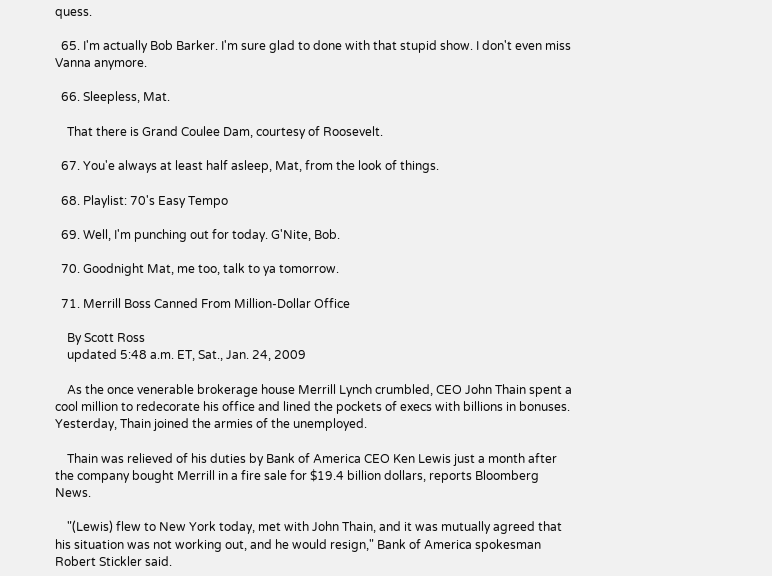quess.

  65. I'm actually Bob Barker. I'm sure glad to done with that stupid show. I don't even miss Vanna anymore.

  66. Sleepless, Mat.

    That there is Grand Coulee Dam, courtesy of Roosevelt.

  67. You'e always at least half asleep, Mat, from the look of things.

  68. Playlist: 70's Easy Tempo

  69. Well, I'm punching out for today. G'Nite, Bob.

  70. Goodnight Mat, me too, talk to ya tomorrow.

  71. Merrill Boss Canned From Million-Dollar Office

    By Scott Ross
    updated 5:48 a.m. ET, Sat., Jan. 24, 2009

    As the once venerable brokerage house Merrill Lynch crumbled, CEO John Thain spent a cool million to redecorate his office and lined the pockets of execs with billions in bonuses. Yesterday, Thain joined the armies of the unemployed.

    Thain was relieved of his duties by Bank of America CEO Ken Lewis just a month after the company bought Merrill in a fire sale for $19.4 billion dollars, reports Bloomberg News.

    "(Lewis) flew to New York today, met with John Thain, and it was mutually agreed that his situation was not working out, and he would resign," Bank of America spokesman Robert Stickler said.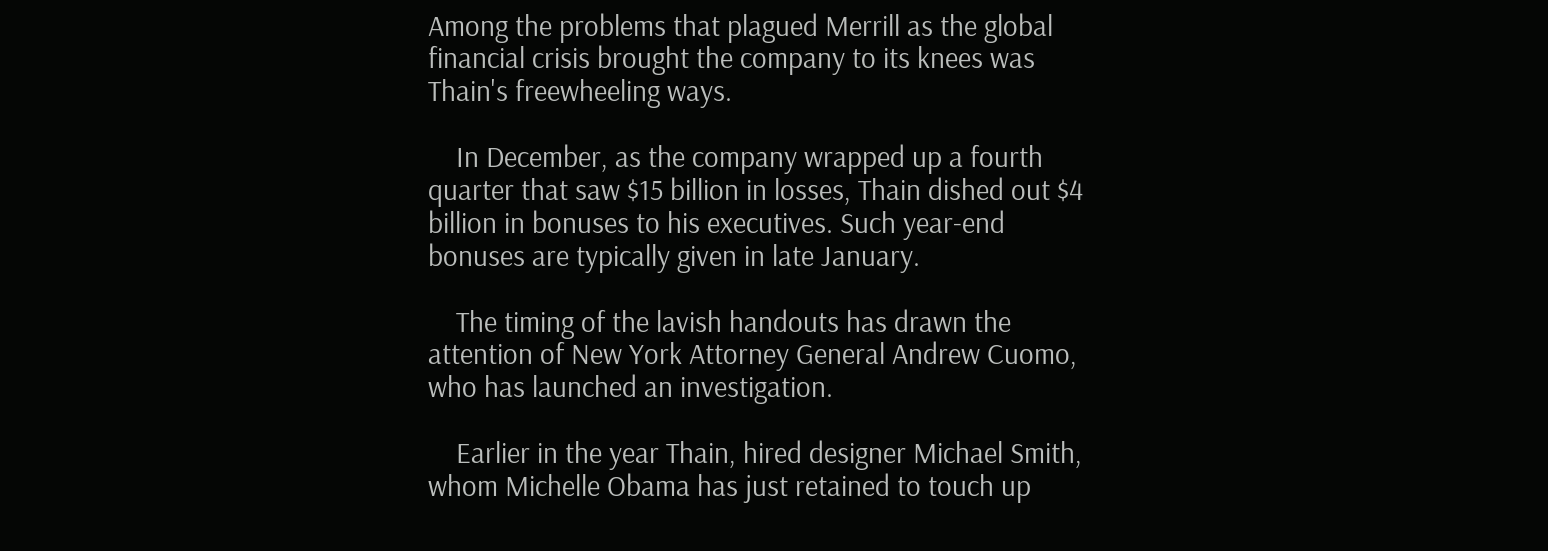Among the problems that plagued Merrill as the global financial crisis brought the company to its knees was Thain's freewheeling ways.

    In December, as the company wrapped up a fourth quarter that saw $15 billion in losses, Thain dished out $4 billion in bonuses to his executives. Such year-end bonuses are typically given in late January.

    The timing of the lavish handouts has drawn the attention of New York Attorney General Andrew Cuomo, who has launched an investigation.

    Earlier in the year Thain, hired designer Michael Smith, whom Michelle Obama has just retained to touch up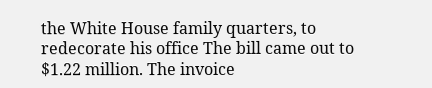the White House family quarters, to redecorate his office The bill came out to $1.22 million. The invoice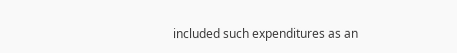included such expenditures as an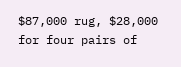$87,000 rug, $28,000 for four pairs of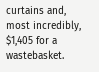curtains and, most incredibly, $1,405 for a wastebasket.